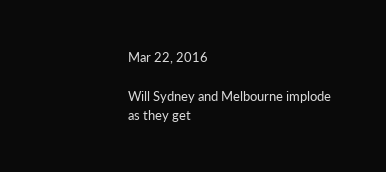Mar 22, 2016

Will Sydney and Melbourne implode as they get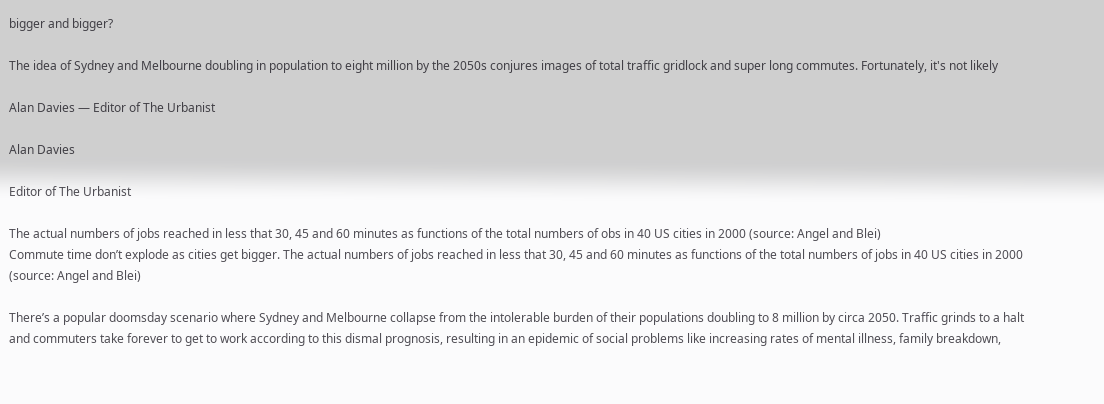bigger and bigger?

The idea of Sydney and Melbourne doubling in population to eight million by the 2050s conjures images of total traffic gridlock and super long commutes. Fortunately, it's not likely

Alan Davies — Editor of The Urbanist

Alan Davies

Editor of The Urbanist

The actual numbers of jobs reached in less that 30, 45 and 60 minutes as functions of the total numbers of obs in 40 US cities in 2000 (source: Angel and Blei)
Commute time don’t explode as cities get bigger. The actual numbers of jobs reached in less that 30, 45 and 60 minutes as functions of the total numbers of jobs in 40 US cities in 2000 (source: Angel and Blei)

There’s a popular doomsday scenario where Sydney and Melbourne collapse from the intolerable burden of their populations doubling to 8 million by circa 2050. Traffic grinds to a halt and commuters take forever to get to work according to this dismal prognosis, resulting in an epidemic of social problems like increasing rates of mental illness, family breakdown,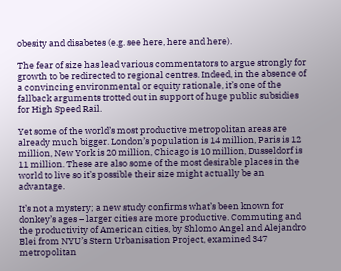obesity and disabetes (e.g. see here, here and here).

The fear of size has lead various commentators to argue strongly for growth to be redirected to regional centres. Indeed, in the absence of a convincing environmental or equity rationale, it’s one of the fallback arguments trotted out in support of huge public subsidies for High Speed Rail.

Yet some of the world’s most productive metropolitan areas are already much bigger. London’s population is 14 million, Paris is 12 million, New York is 20 million, Chicago is 10 million, Dusseldorf is 11 million. These are also some of the most desirable places in the world to live so it’s possible their size might actually be an advantage.

It’s not a mystery; a new study confirms what’s been known for donkey’s ages – larger cities are more productive. Commuting and the productivity of American cities, by Shlomo Angel and Alejandro Blei from NYU’s Stern Urbanisation Project, examined 347 metropolitan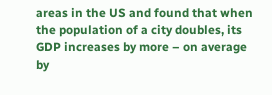areas in the US and found that when the population of a city doubles, its GDP increases by more – on average by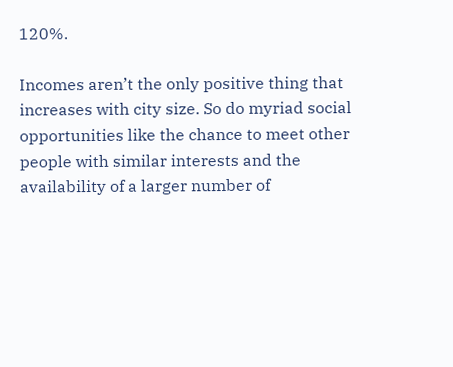120%.

Incomes aren’t the only positive thing that increases with city size. So do myriad social opportunities like the chance to meet other people with similar interests and the availability of a larger number of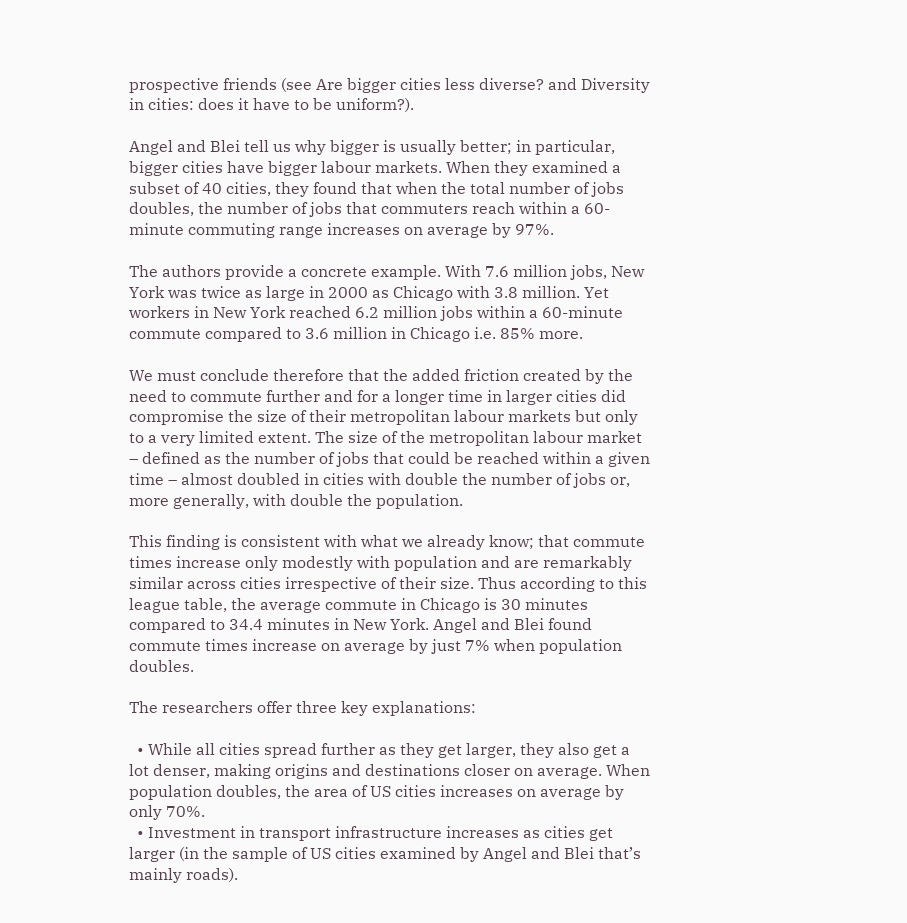prospective friends (see Are bigger cities less diverse? and Diversity in cities: does it have to be uniform?).

Angel and Blei tell us why bigger is usually better; in particular, bigger cities have bigger labour markets. When they examined a subset of 40 cities, they found that when the total number of jobs doubles, the number of jobs that commuters reach within a 60-minute commuting range increases on average by 97%.

The authors provide a concrete example. With 7.6 million jobs, New York was twice as large in 2000 as Chicago with 3.8 million. Yet workers in New York reached 6.2 million jobs within a 60-minute commute compared to 3.6 million in Chicago i.e. 85% more.

We must conclude therefore that the added friction created by the need to commute further and for a longer time in larger cities did compromise the size of their metropolitan labour markets but only to a very limited extent. The size of the metropolitan labour market – defined as the number of jobs that could be reached within a given time – almost doubled in cities with double the number of jobs or, more generally, with double the population.

This finding is consistent with what we already know; that commute times increase only modestly with population and are remarkably similar across cities irrespective of their size. Thus according to this league table, the average commute in Chicago is 30 minutes compared to 34.4 minutes in New York. Angel and Blei found commute times increase on average by just 7% when population doubles.

The researchers offer three key explanations:

  • While all cities spread further as they get larger, they also get a lot denser, making origins and destinations closer on average. When population doubles, the area of US cities increases on average by only 70%.
  • Investment in transport infrastructure increases as cities get larger (in the sample of US cities examined by Angel and Blei that’s mainly roads).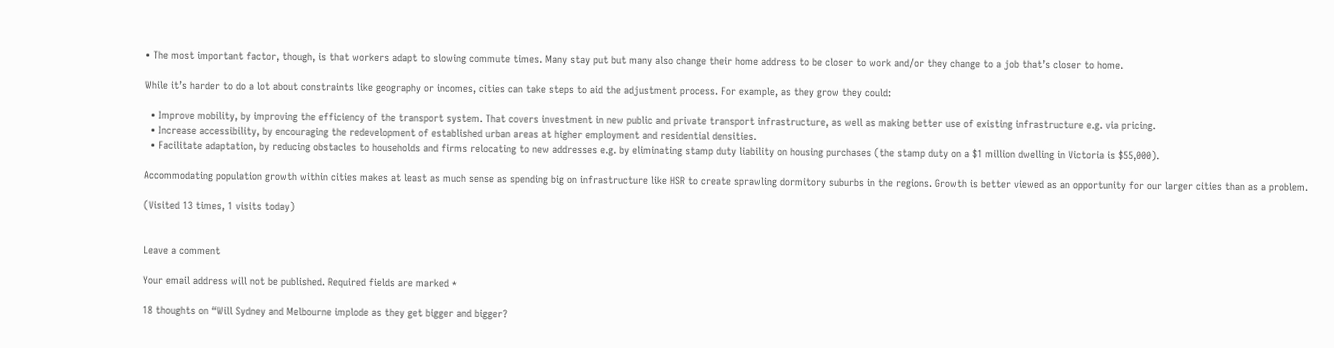• The most important factor, though, is that workers adapt to slowing commute times. Many stay put but many also change their home address to be closer to work and/or they change to a job that’s closer to home.

While it’s harder to do a lot about constraints like geography or incomes, cities can take steps to aid the adjustment process. For example, as they grow they could:

  • Improve mobility, by improving the efficiency of the transport system. That covers investment in new public and private transport infrastructure, as well as making better use of existing infrastructure e.g. via pricing.
  • Increase accessibility, by encouraging the redevelopment of established urban areas at higher employment and residential densities.
  • Facilitate adaptation, by reducing obstacles to households and firms relocating to new addresses e.g. by eliminating stamp duty liability on housing purchases (the stamp duty on a $1 million dwelling in Victoria is $55,000).

Accommodating population growth within cities makes at least as much sense as spending big on infrastructure like HSR to create sprawling dormitory suburbs in the regions. Growth is better viewed as an opportunity for our larger cities than as a problem.

(Visited 13 times, 1 visits today)


Leave a comment

Your email address will not be published. Required fields are marked *

18 thoughts on “Will Sydney and Melbourne implode as they get bigger and bigger?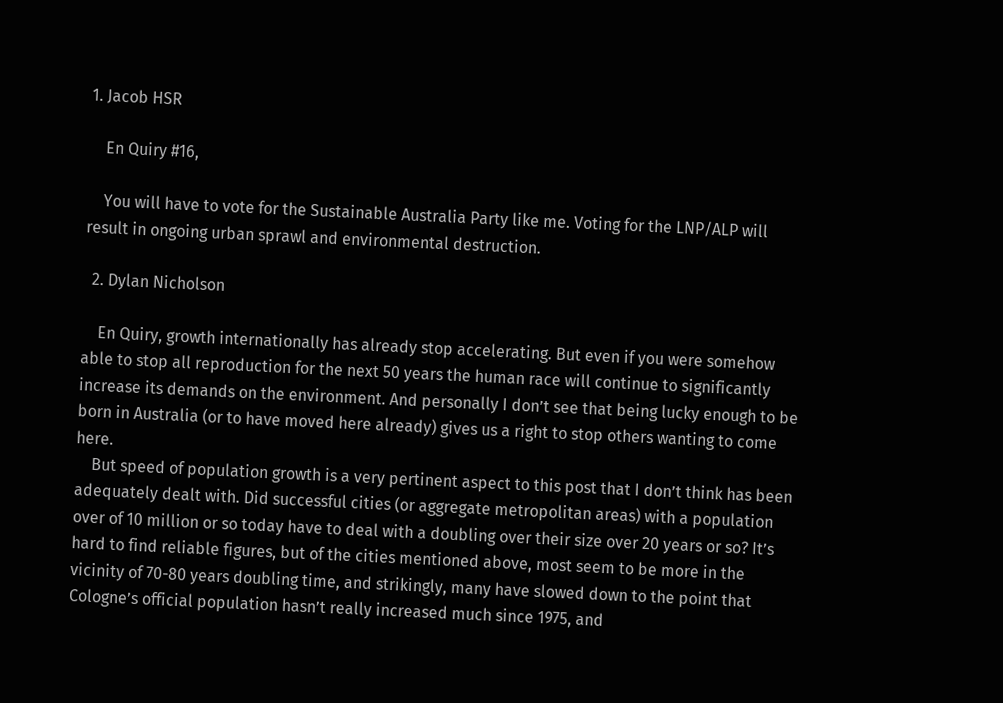1. Jacob HSR

    En Quiry #16,

    You will have to vote for the Sustainable Australia Party like me. Voting for the LNP/ALP will result in ongoing urban sprawl and environmental destruction.

  2. Dylan Nicholson

    En Quiry, growth internationally has already stop accelerating. But even if you were somehow able to stop all reproduction for the next 50 years the human race will continue to significantly increase its demands on the environment. And personally I don’t see that being lucky enough to be born in Australia (or to have moved here already) gives us a right to stop others wanting to come here.
    But speed of population growth is a very pertinent aspect to this post that I don’t think has been adequately dealt with. Did successful cities (or aggregate metropolitan areas) with a population over of 10 million or so today have to deal with a doubling over their size over 20 years or so? It’s hard to find reliable figures, but of the cities mentioned above, most seem to be more in the vicinity of 70-80 years doubling time, and strikingly, many have slowed down to the point that Cologne’s official population hasn’t really increased much since 1975, and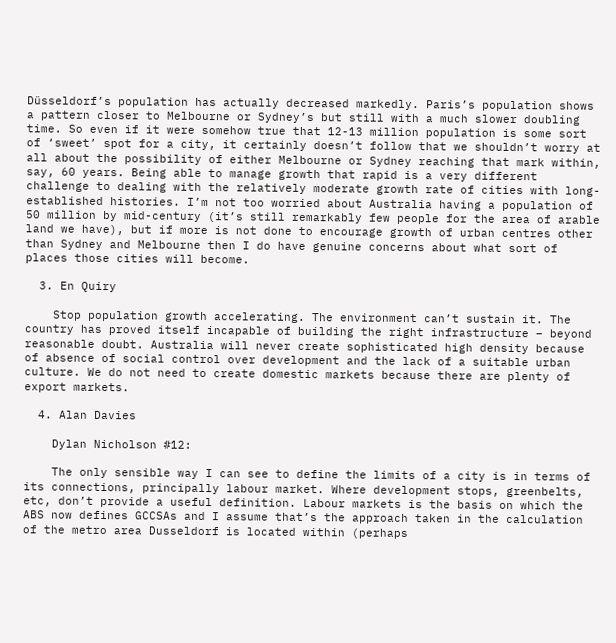Düsseldorf’s population has actually decreased markedly. Paris’s population shows a pattern closer to Melbourne or Sydney’s but still with a much slower doubling time. So even if it were somehow true that 12-13 million population is some sort of ‘sweet’ spot for a city, it certainly doesn’t follow that we shouldn’t worry at all about the possibility of either Melbourne or Sydney reaching that mark within, say, 60 years. Being able to manage growth that rapid is a very different challenge to dealing with the relatively moderate growth rate of cities with long-established histories. I’m not too worried about Australia having a population of 50 million by mid-century (it’s still remarkably few people for the area of arable land we have), but if more is not done to encourage growth of urban centres other than Sydney and Melbourne then I do have genuine concerns about what sort of places those cities will become.

  3. En Quiry

    Stop population growth accelerating. The environment can’t sustain it. The country has proved itself incapable of building the right infrastructure – beyond reasonable doubt. Australia will never create sophisticated high density because of absence of social control over development and the lack of a suitable urban culture. We do not need to create domestic markets because there are plenty of export markets.

  4. Alan Davies

    Dylan Nicholson #12:

    The only sensible way I can see to define the limits of a city is in terms of its connections, principally labour market. Where development stops, greenbelts, etc, don’t provide a useful definition. Labour markets is the basis on which the ABS now defines GCCSAs and I assume that’s the approach taken in the calculation of the metro area Dusseldorf is located within (perhaps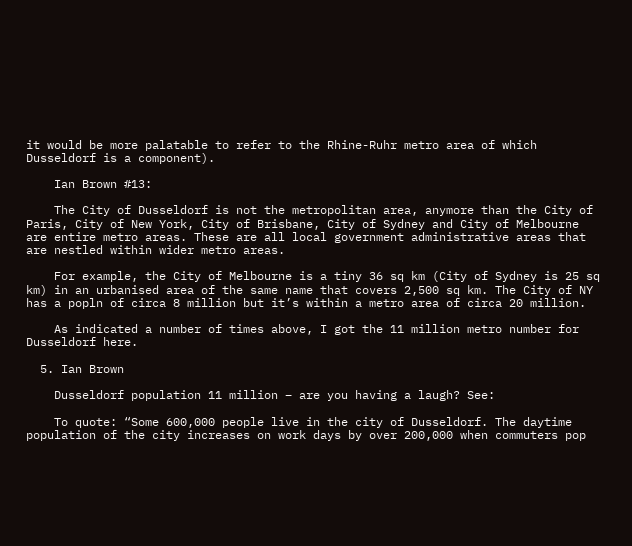it would be more palatable to refer to the Rhine-Ruhr metro area of which Dusseldorf is a component).

    Ian Brown #13:

    The City of Dusseldorf is not the metropolitan area, anymore than the City of Paris, City of New York, City of Brisbane, City of Sydney and City of Melbourne are entire metro areas. These are all local government administrative areas that are nestled within wider metro areas.

    For example, the City of Melbourne is a tiny 36 sq km (City of Sydney is 25 sq km) in an urbanised area of the same name that covers 2,500 sq km. The City of NY has a popln of circa 8 million but it’s within a metro area of circa 20 million.

    As indicated a number of times above, I got the 11 million metro number for Dusseldorf here.

  5. Ian Brown

    Dusseldorf population 11 million – are you having a laugh? See:

    To quote: “Some 600,000 people live in the city of Dusseldorf. The daytime population of the city increases on work days by over 200,000 when commuters pop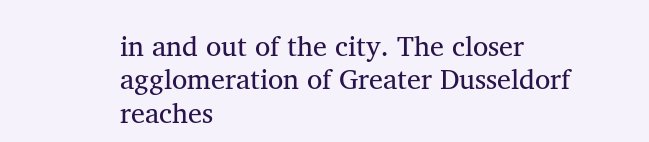in and out of the city. The closer agglomeration of Greater Dusseldorf reaches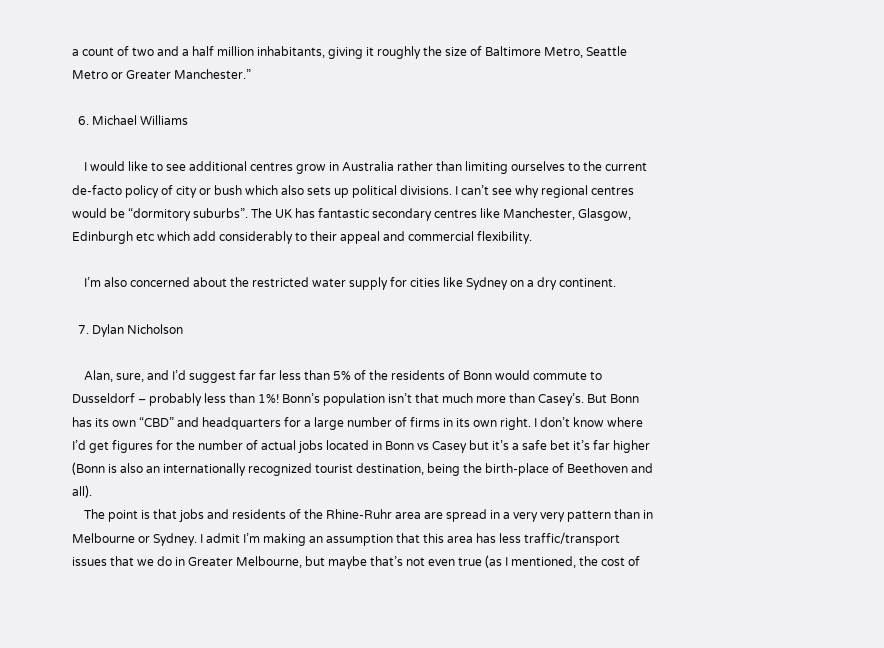a count of two and a half million inhabitants, giving it roughly the size of Baltimore Metro, Seattle Metro or Greater Manchester.”

  6. Michael Williams

    I would like to see additional centres grow in Australia rather than limiting ourselves to the current de-facto policy of city or bush which also sets up political divisions. I can’t see why regional centres would be “dormitory suburbs”. The UK has fantastic secondary centres like Manchester, Glasgow, Edinburgh etc which add considerably to their appeal and commercial flexibility.

    I’m also concerned about the restricted water supply for cities like Sydney on a dry continent.

  7. Dylan Nicholson

    Alan, sure, and I’d suggest far far less than 5% of the residents of Bonn would commute to Dusseldorf – probably less than 1%! Bonn’s population isn’t that much more than Casey’s. But Bonn has its own “CBD” and headquarters for a large number of firms in its own right. I don’t know where I’d get figures for the number of actual jobs located in Bonn vs Casey but it’s a safe bet it’s far higher (Bonn is also an internationally recognized tourist destination, being the birth-place of Beethoven and all).
    The point is that jobs and residents of the Rhine-Ruhr area are spread in a very very pattern than in Melbourne or Sydney. I admit I’m making an assumption that this area has less traffic/transport issues that we do in Greater Melbourne, but maybe that’s not even true (as I mentioned, the cost of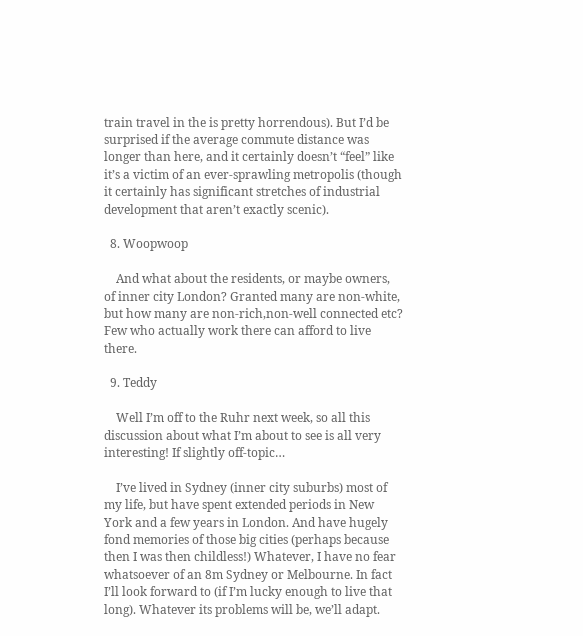train travel in the is pretty horrendous). But I’d be surprised if the average commute distance was longer than here, and it certainly doesn’t “feel” like it’s a victim of an ever-sprawling metropolis (though it certainly has significant stretches of industrial development that aren’t exactly scenic).

  8. Woopwoop

    And what about the residents, or maybe owners, of inner city London? Granted many are non-white, but how many are non-rich,non-well connected etc? Few who actually work there can afford to live there.

  9. Teddy

    Well I’m off to the Ruhr next week, so all this discussion about what I’m about to see is all very interesting! If slightly off-topic…

    I’ve lived in Sydney (inner city suburbs) most of my life, but have spent extended periods in New York and a few years in London. And have hugely fond memories of those big cities (perhaps because then I was then childless!) Whatever, I have no fear whatsoever of an 8m Sydney or Melbourne. In fact I’ll look forward to (if I’m lucky enough to live that long). Whatever its problems will be, we’ll adapt.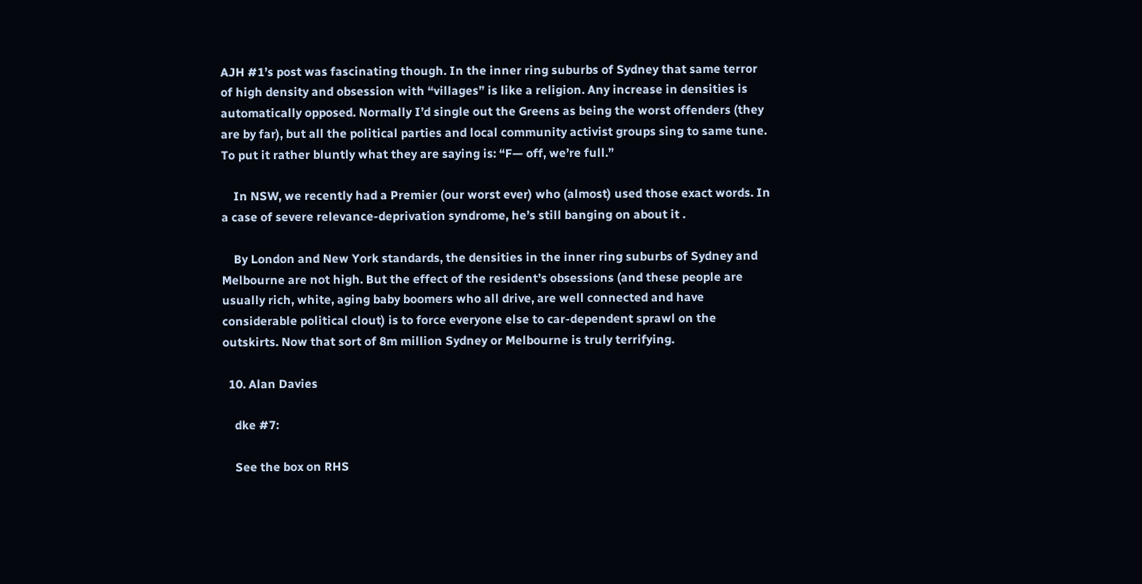AJH #1’s post was fascinating though. In the inner ring suburbs of Sydney that same terror of high density and obsession with “villages” is like a religion. Any increase in densities is automatically opposed. Normally I’d single out the Greens as being the worst offenders (they are by far), but all the political parties and local community activist groups sing to same tune. To put it rather bluntly what they are saying is: “F— off, we’re full.”

    In NSW, we recently had a Premier (our worst ever) who (almost) used those exact words. In a case of severe relevance-deprivation syndrome, he’s still banging on about it .

    By London and New York standards, the densities in the inner ring suburbs of Sydney and Melbourne are not high. But the effect of the resident’s obsessions (and these people are usually rich, white, aging baby boomers who all drive, are well connected and have considerable political clout) is to force everyone else to car-dependent sprawl on the outskirts. Now that sort of 8m million Sydney or Melbourne is truly terrifying.

  10. Alan Davies

    dke #7:

    See the box on RHS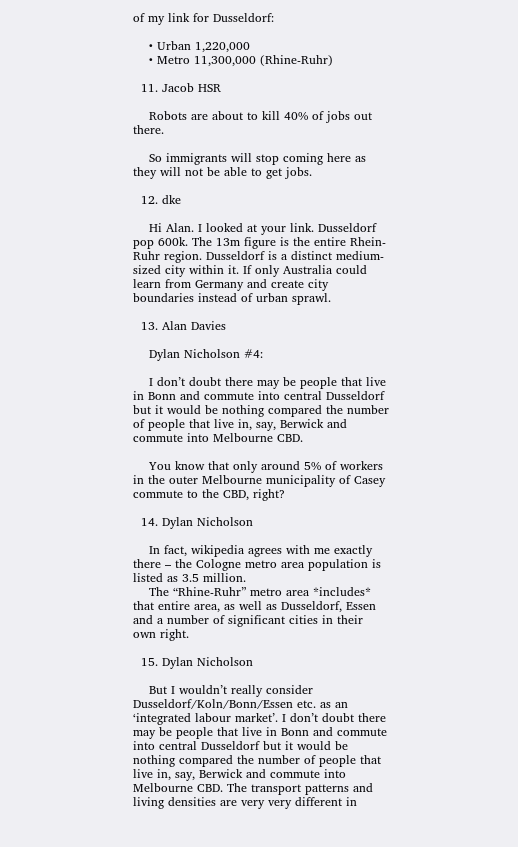of my link for Dusseldorf:

    • Urban 1,220,000
    • Metro 11,300,000 (Rhine-Ruhr)

  11. Jacob HSR

    Robots are about to kill 40% of jobs out there.

    So immigrants will stop coming here as they will not be able to get jobs.

  12. dke

    Hi Alan. I looked at your link. Dusseldorf pop 600k. The 13m figure is the entire Rhein-Ruhr region. Dusseldorf is a distinct medium-sized city within it. If only Australia could learn from Germany and create city boundaries instead of urban sprawl.

  13. Alan Davies

    Dylan Nicholson #4:

    I don’t doubt there may be people that live in Bonn and commute into central Dusseldorf but it would be nothing compared the number of people that live in, say, Berwick and commute into Melbourne CBD.

    You know that only around 5% of workers in the outer Melbourne municipality of Casey commute to the CBD, right?

  14. Dylan Nicholson

    In fact, wikipedia agrees with me exactly there – the Cologne metro area population is listed as 3.5 million.
    The “Rhine-Ruhr” metro area *includes* that entire area, as well as Dusseldorf, Essen and a number of significant cities in their own right.

  15. Dylan Nicholson

    But I wouldn’t really consider Dusseldorf/Koln/Bonn/Essen etc. as an ‘integrated labour market’. I don’t doubt there may be people that live in Bonn and commute into central Dusseldorf but it would be nothing compared the number of people that live in, say, Berwick and commute into Melbourne CBD. The transport patterns and living densities are very very different in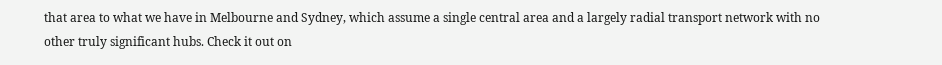that area to what we have in Melbourne and Sydney, which assume a single central area and a largely radial transport network with no other truly significant hubs. Check it out on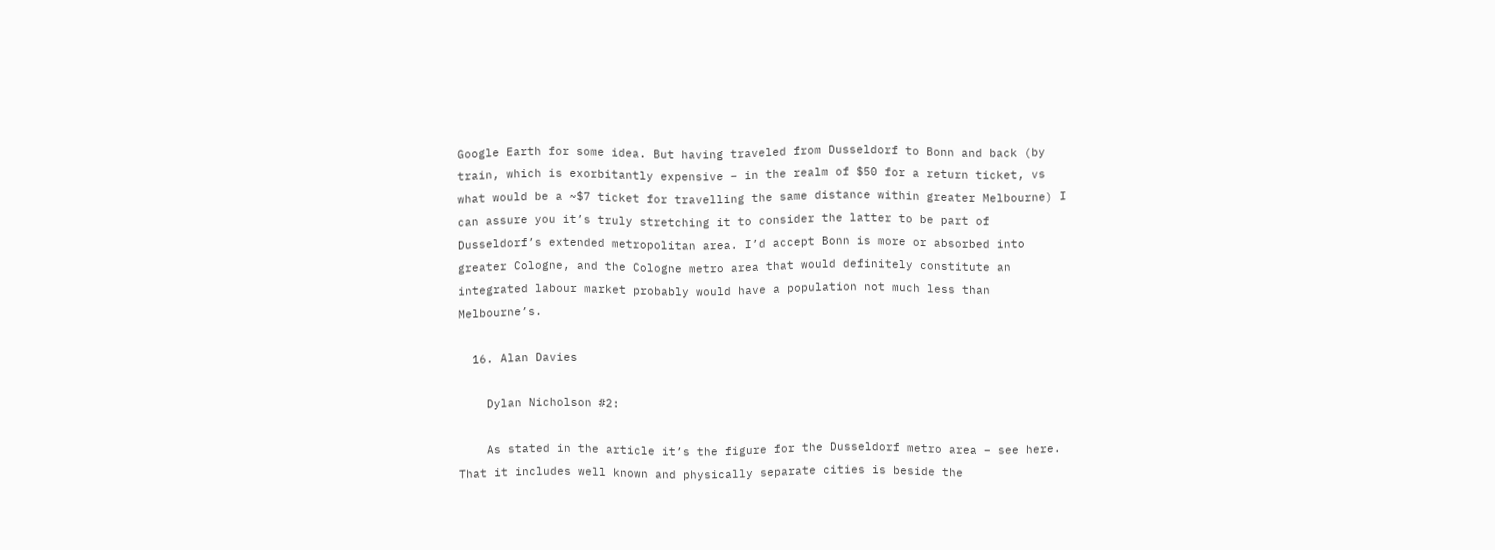Google Earth for some idea. But having traveled from Dusseldorf to Bonn and back (by train, which is exorbitantly expensive – in the realm of $50 for a return ticket, vs what would be a ~$7 ticket for travelling the same distance within greater Melbourne) I can assure you it’s truly stretching it to consider the latter to be part of Dusseldorf’s extended metropolitan area. I’d accept Bonn is more or absorbed into greater Cologne, and the Cologne metro area that would definitely constitute an integrated labour market probably would have a population not much less than Melbourne’s.

  16. Alan Davies

    Dylan Nicholson #2:

    As stated in the article it’s the figure for the Dusseldorf metro area – see here. That it includes well known and physically separate cities is beside the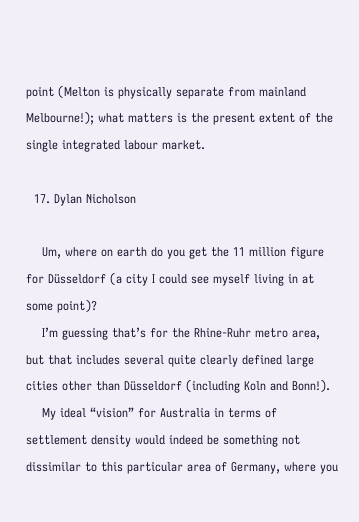point (Melton is physically separate from mainland Melbourne!); what matters is the present extent of the single integrated labour market.

  17. Dylan Nicholson

    Um, where on earth do you get the 11 million figure for Düsseldorf (a city I could see myself living in at some point)?
    I’m guessing that’s for the Rhine-Ruhr metro area, but that includes several quite clearly defined large cities other than Düsseldorf (including Koln and Bonn!).
    My ideal “vision” for Australia in terms of settlement density would indeed be something not dissimilar to this particular area of Germany, where you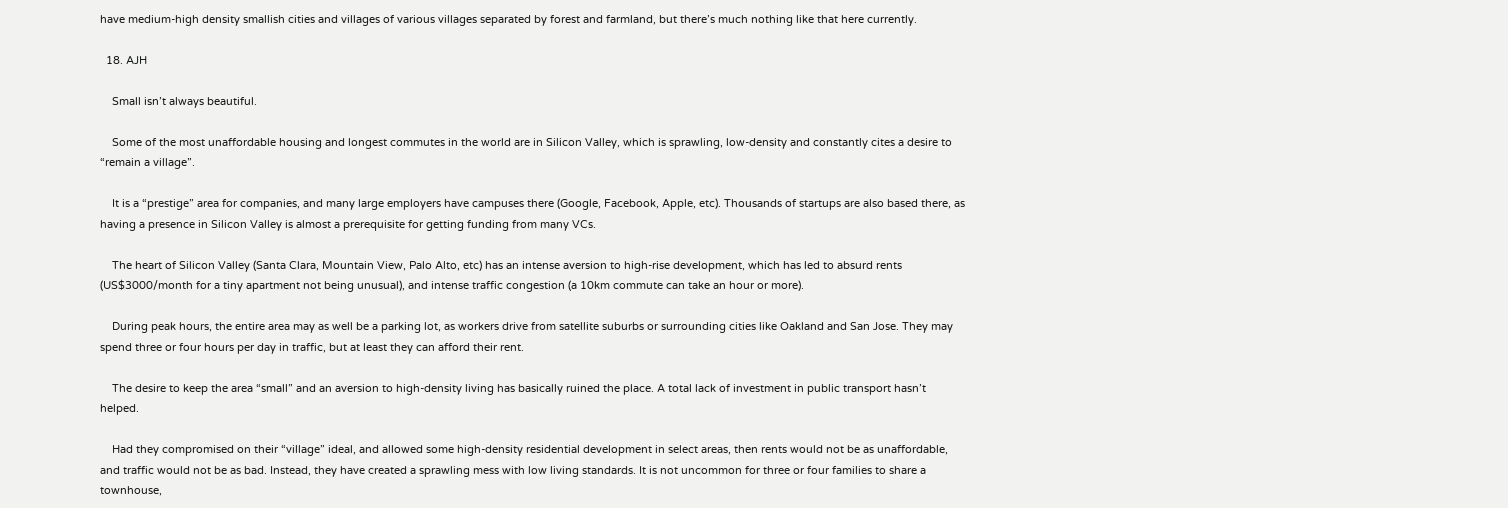have medium-high density smallish cities and villages of various villages separated by forest and farmland, but there’s much nothing like that here currently.

  18. AJH

    Small isn’t always beautiful.

    Some of the most unaffordable housing and longest commutes in the world are in Silicon Valley, which is sprawling, low-density and constantly cites a desire to “remain a village”.

    It is a “prestige” area for companies, and many large employers have campuses there (Google, Facebook, Apple, etc). Thousands of startups are also based there, as having a presence in Silicon Valley is almost a prerequisite for getting funding from many VCs.

    The heart of Silicon Valley (Santa Clara, Mountain View, Palo Alto, etc) has an intense aversion to high-rise development, which has led to absurd rents (US$3000/month for a tiny apartment not being unusual), and intense traffic congestion (a 10km commute can take an hour or more).

    During peak hours, the entire area may as well be a parking lot, as workers drive from satellite suburbs or surrounding cities like Oakland and San Jose. They may spend three or four hours per day in traffic, but at least they can afford their rent.

    The desire to keep the area “small” and an aversion to high-density living has basically ruined the place. A total lack of investment in public transport hasn’t helped.

    Had they compromised on their “village” ideal, and allowed some high-density residential development in select areas, then rents would not be as unaffordable, and traffic would not be as bad. Instead, they have created a sprawling mess with low living standards. It is not uncommon for three or four families to share a townhouse,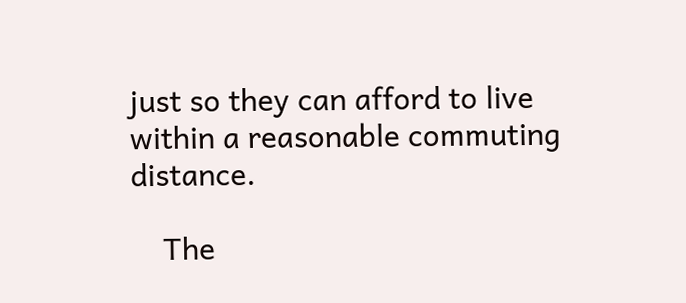just so they can afford to live within a reasonable commuting distance.

    The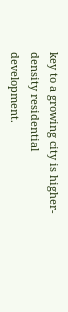key to a growing city is higher-density residential development.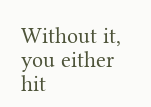Without it, you either hit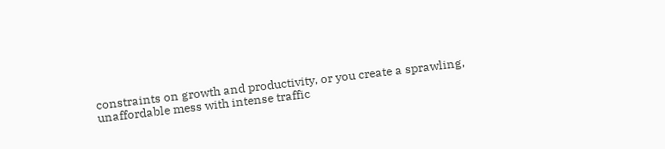constraints on growth and productivity, or you create a sprawling, unaffordable mess with intense traffic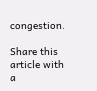congestion.

Share this article with a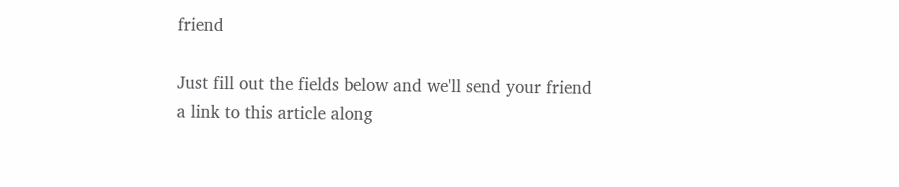friend

Just fill out the fields below and we'll send your friend a link to this article along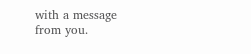with a message from you.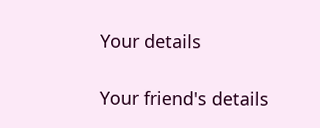Your details

Your friend's details